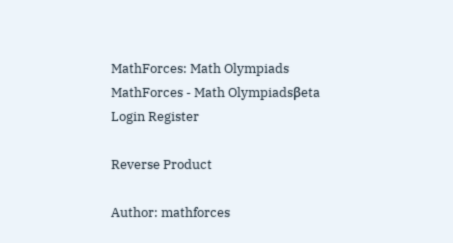MathForces: Math Olympiads
MathForces - Math Olympiadsβeta
Login Register

Reverse Product

Author: mathforces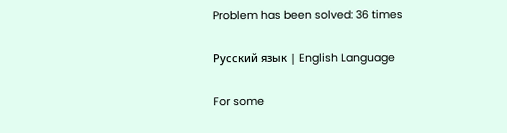Problem has been solved: 36 times

Русский язык | English Language

For some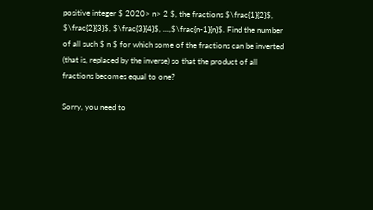positive integer $ 2020> n> 2 $, the fractions $\frac{1}{2}$, $\frac{2}{3}$, $\frac{3}{4}$, ...,$\frac{n-1}{n}$. Find the number of all such $ n $ for which some of the fractions can be inverted (that is, replaced by the inverse) so that the product of all fractions becomes equal to one?

Sorry, you need to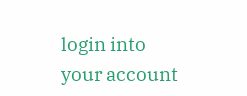login into your account